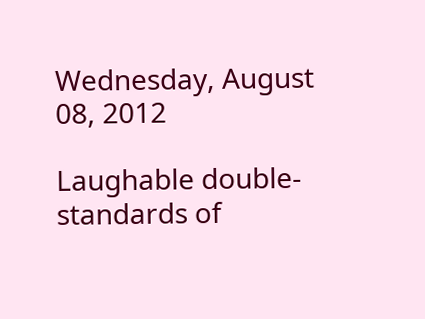Wednesday, August 08, 2012

Laughable double-standards of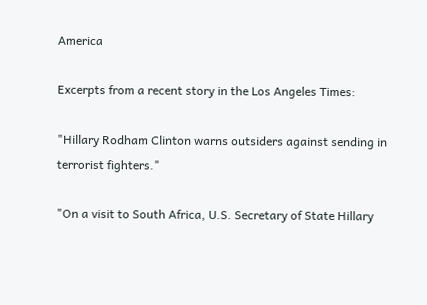America

Excerpts from a recent story in the Los Angeles Times:

"Hillary Rodham Clinton warns outsiders against sending in terrorist fighters."

"On a visit to South Africa, U.S. Secretary of State Hillary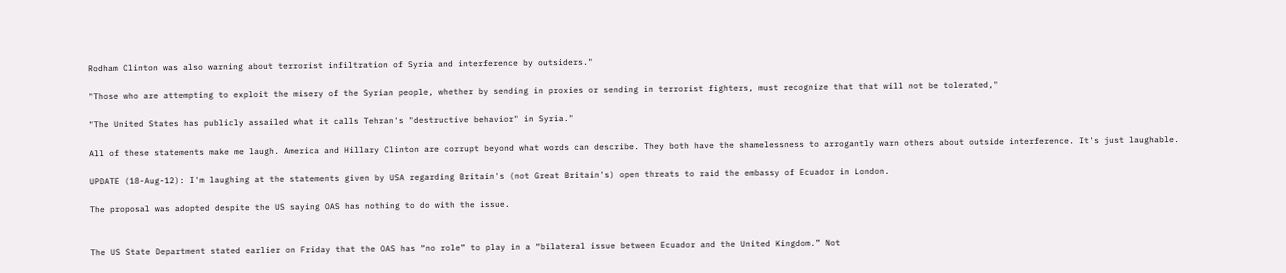Rodham Clinton was also warning about terrorist infiltration of Syria and interference by outsiders."

"Those who are attempting to exploit the misery of the Syrian people, whether by sending in proxies or sending in terrorist fighters, must recognize that that will not be tolerated,"

"The United States has publicly assailed what it calls Tehran's "destructive behavior" in Syria."

All of these statements make me laugh. America and Hillary Clinton are corrupt beyond what words can describe. They both have the shamelessness to arrogantly warn others about outside interference. It's just laughable.

UPDATE (18-Aug-12): I'm laughing at the statements given by USA regarding Britain's (not Great Britain's) open threats to raid the embassy of Ecuador in London.

The proposal was adopted despite the US saying OAS has nothing to do with the issue.


The US State Department stated earlier on Friday that the OAS has “no role” to play in a “bilateral issue between Ecuador and the United Kingdom.” Not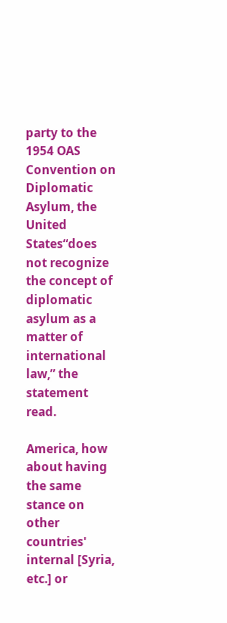party to the 1954 OAS Convention on Diplomatic Asylum, the United States“does not recognize the concept of diplomatic asylum as a matter of international law,” the statement read.

America, how about having the same stance on other countries' internal [Syria, etc.] or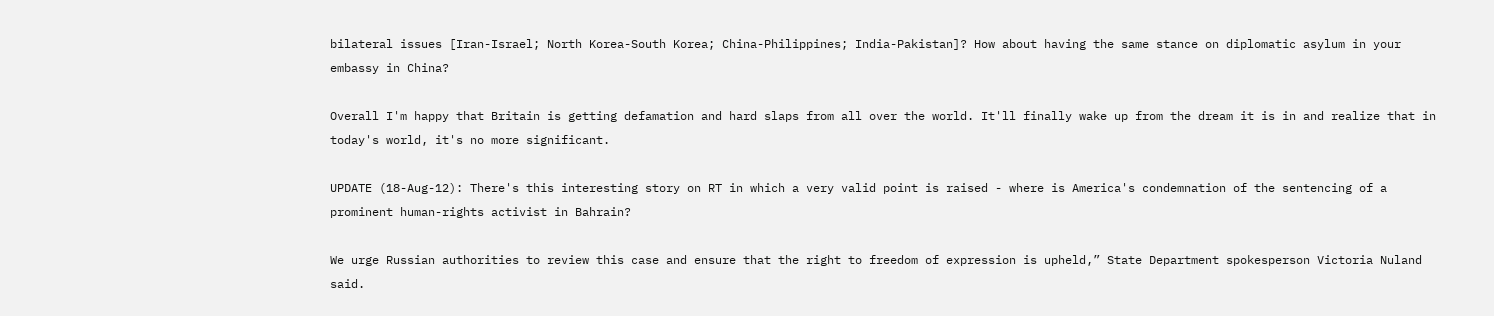bilateral issues [Iran-Israel; North Korea-South Korea; China-Philippines; India-Pakistan]? How about having the same stance on diplomatic asylum in your embassy in China?

Overall I'm happy that Britain is getting defamation and hard slaps from all over the world. It'll finally wake up from the dream it is in and realize that in today's world, it's no more significant.

UPDATE (18-Aug-12): There's this interesting story on RT in which a very valid point is raised - where is America's condemnation of the sentencing of a prominent human-rights activist in Bahrain?

We urge Russian authorities to review this case and ensure that the right to freedom of expression is upheld,” State Department spokesperson Victoria Nuland said.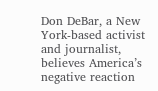Don DeBar, a New York-based activist and journalist, believes America’s negative reaction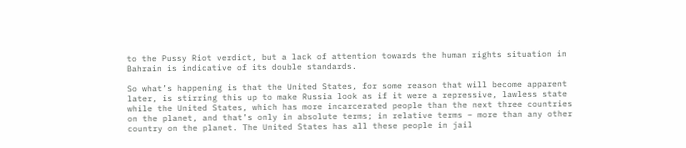to the Pussy Riot verdict, but a lack of attention towards the human rights situation in Bahrain is indicative of its double standards.

So what’s happening is that the United States, for some reason that will become apparent later, is stirring this up to make Russia look as if it were a repressive, lawless state while the United States, which has more incarcerated people than the next three countries on the planet, and that’s only in absolute terms; in relative terms – more than any other country on the planet. The United States has all these people in jail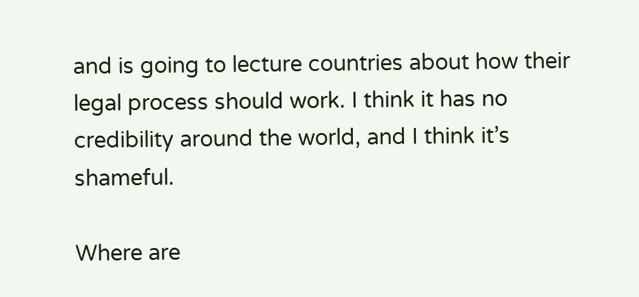and is going to lecture countries about how their legal process should work. I think it has no credibility around the world, and I think it’s shameful.

Where are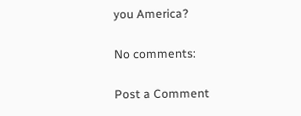you America?

No comments:

Post a Comment